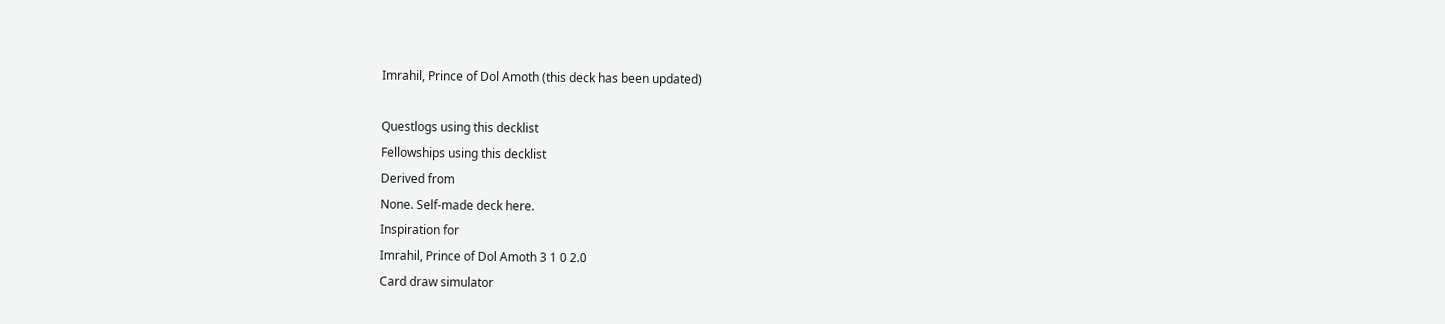Imrahil, Prince of Dol Amoth (this deck has been updated)

Questlogs using this decklist
Fellowships using this decklist
Derived from
None. Self-made deck here.
Inspiration for
Imrahil, Prince of Dol Amoth 3 1 0 2.0
Card draw simulator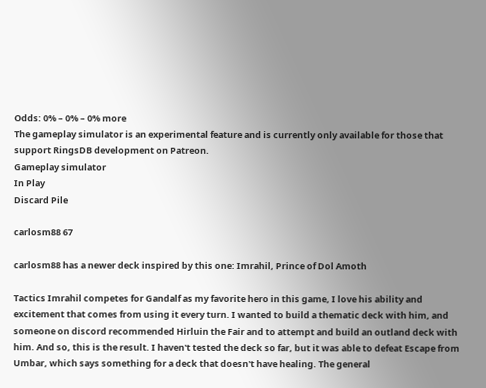Odds: 0% – 0% – 0% more
The gameplay simulator is an experimental feature and is currently only available for those that support RingsDB development on Patreon.
Gameplay simulator
In Play
Discard Pile

carlosm88 67

carlosm88 has a newer deck inspired by this one: Imrahil, Prince of Dol Amoth

Tactics Imrahil competes for Gandalf as my favorite hero in this game, I love his ability and excitement that comes from using it every turn. I wanted to build a thematic deck with him, and someone on discord recommended Hirluin the Fair and to attempt and build an outland deck with him. And so, this is the result. I haven't tested the deck so far, but it was able to defeat Escape from Umbar, which says something for a deck that doesn't have healing. The general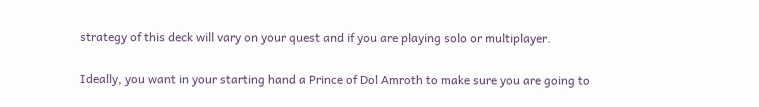strategy of this deck will vary on your quest and if you are playing solo or multiplayer.

Ideally, you want in your starting hand a Prince of Dol Amroth to make sure you are going to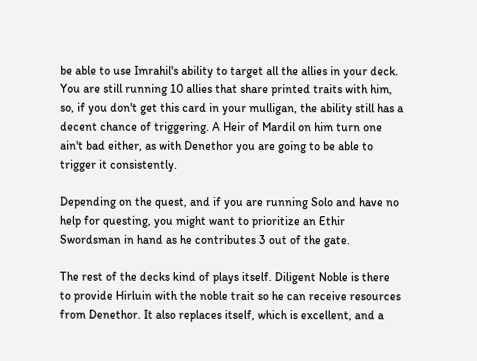be able to use Imrahil's ability to target all the allies in your deck. You are still running 10 allies that share printed traits with him, so, if you don't get this card in your mulligan, the ability still has a decent chance of triggering. A Heir of Mardil on him turn one ain't bad either, as with Denethor you are going to be able to trigger it consistently.

Depending on the quest, and if you are running Solo and have no help for questing, you might want to prioritize an Ethir Swordsman in hand as he contributes 3 out of the gate.

The rest of the decks kind of plays itself. Diligent Noble is there to provide Hirluin with the noble trait so he can receive resources from Denethor. It also replaces itself, which is excellent, and a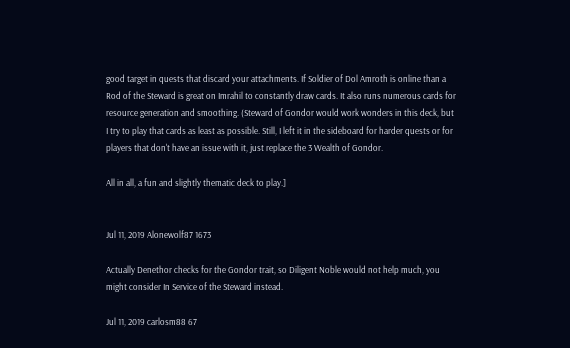good target in quests that discard your attachments. If Soldier of Dol Amroth is online than a Rod of the Steward is great on Imrahil to constantly draw cards. It also runs numerous cards for resource generation and smoothing. (Steward of Gondor would work wonders in this deck, but I try to play that cards as least as possible. Still, I left it in the sideboard for harder quests or for players that don't have an issue with it, just replace the 3 Wealth of Gondor.

All in all, a fun and slightly thematic deck to play.]


Jul 11, 2019 Alonewolf87 1673

Actually Denethor checks for the Gondor trait, so Diligent Noble would not help much, you might consider In Service of the Steward instead.

Jul 11, 2019 carlosm88 67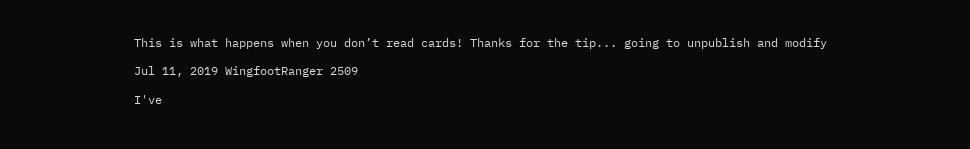This is what happens when you don’t read cards! Thanks for the tip... going to unpublish and modify

Jul 11, 2019 WingfootRanger 2509

I've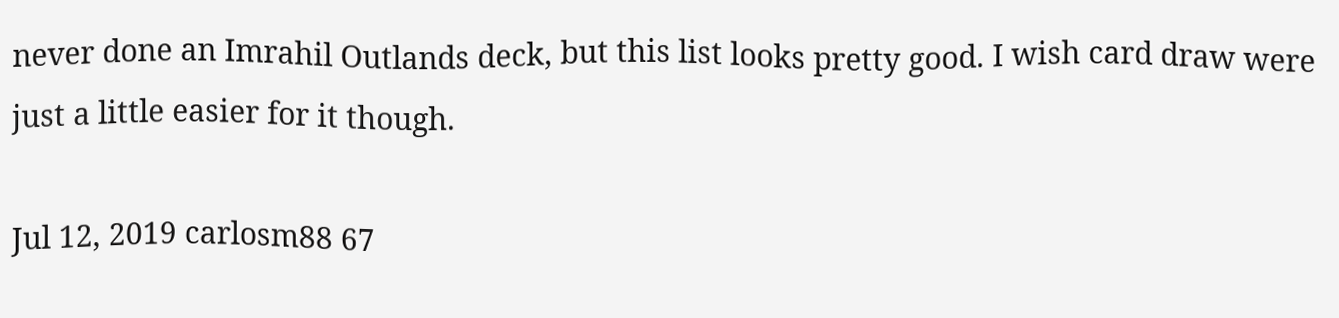never done an Imrahil Outlands deck, but this list looks pretty good. I wish card draw were just a little easier for it though.

Jul 12, 2019 carlosm88 67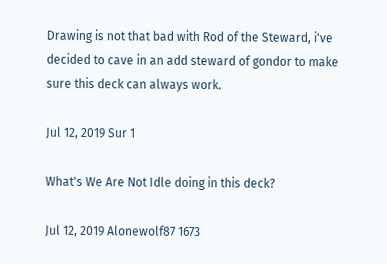Drawing is not that bad with Rod of the Steward, i've decided to cave in an add steward of gondor to make sure this deck can always work.

Jul 12, 2019 Sur 1

What's We Are Not Idle doing in this deck?

Jul 12, 2019 Alonewolf87 1673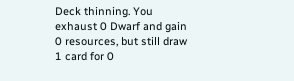Deck thinning. You exhaust 0 Dwarf and gain 0 resources, but still draw 1 card for 0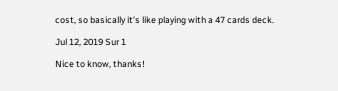cost, so basically it's like playing with a 47 cards deck.

Jul 12, 2019 Sur 1

Nice to know, thanks!